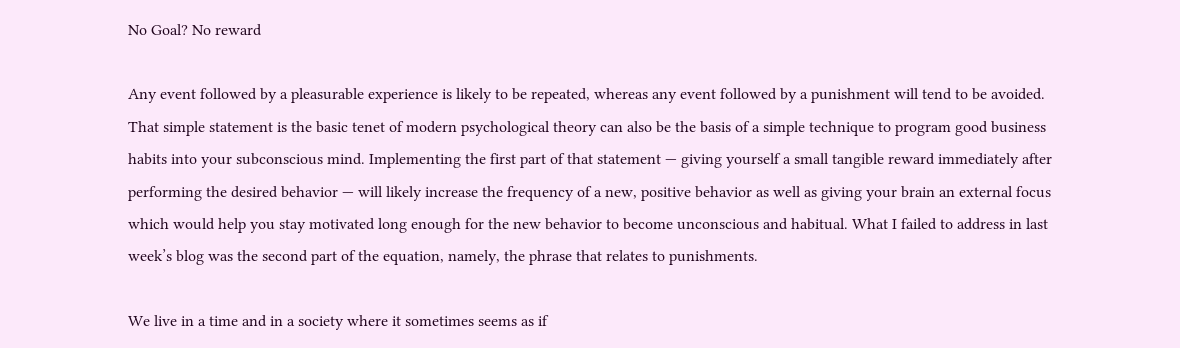No Goal? No reward

Any event followed by a pleasurable experience is likely to be repeated, whereas any event followed by a punishment will tend to be avoided. That simple statement is the basic tenet of modern psychological theory can also be the basis of a simple technique to program good business habits into your subconscious mind. Implementing the first part of that statement — giving yourself a small tangible reward immediately after performing the desired behavior — will likely increase the frequency of a new, positive behavior as well as giving your brain an external focus which would help you stay motivated long enough for the new behavior to become unconscious and habitual. What I failed to address in last week’s blog was the second part of the equation, namely, the phrase that relates to punishments.

We live in a time and in a society where it sometimes seems as if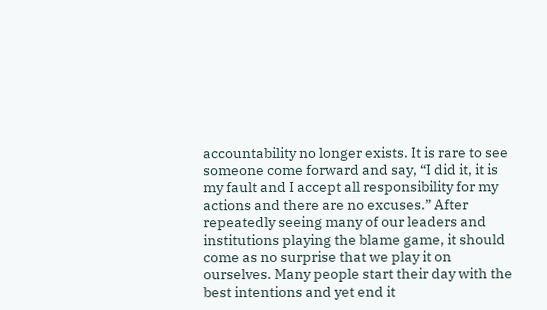accountability no longer exists. It is rare to see someone come forward and say, “I did it, it is my fault and I accept all responsibility for my actions and there are no excuses.” After repeatedly seeing many of our leaders and institutions playing the blame game, it should come as no surprise that we play it on ourselves. Many people start their day with the best intentions and yet end it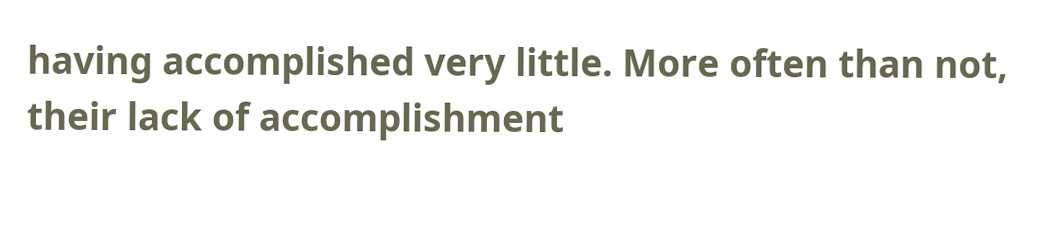having accomplished very little. More often than not, their lack of accomplishment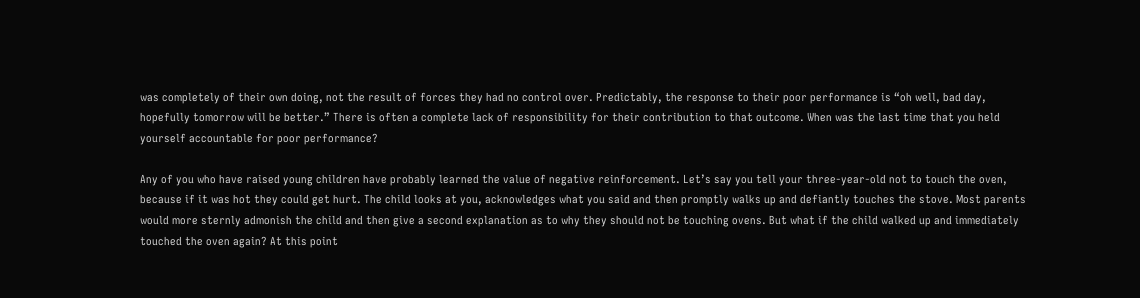was completely of their own doing, not the result of forces they had no control over. Predictably, the response to their poor performance is “oh well, bad day, hopefully tomorrow will be better.” There is often a complete lack of responsibility for their contribution to that outcome. When was the last time that you held yourself accountable for poor performance?

Any of you who have raised young children have probably learned the value of negative reinforcement. Let’s say you tell your three-year-old not to touch the oven, because if it was hot they could get hurt. The child looks at you, acknowledges what you said and then promptly walks up and defiantly touches the stove. Most parents would more sternly admonish the child and then give a second explanation as to why they should not be touching ovens. But what if the child walked up and immediately touched the oven again? At this point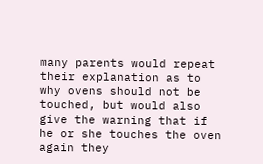many parents would repeat their explanation as to why ovens should not be touched, but would also give the warning that if he or she touches the oven again they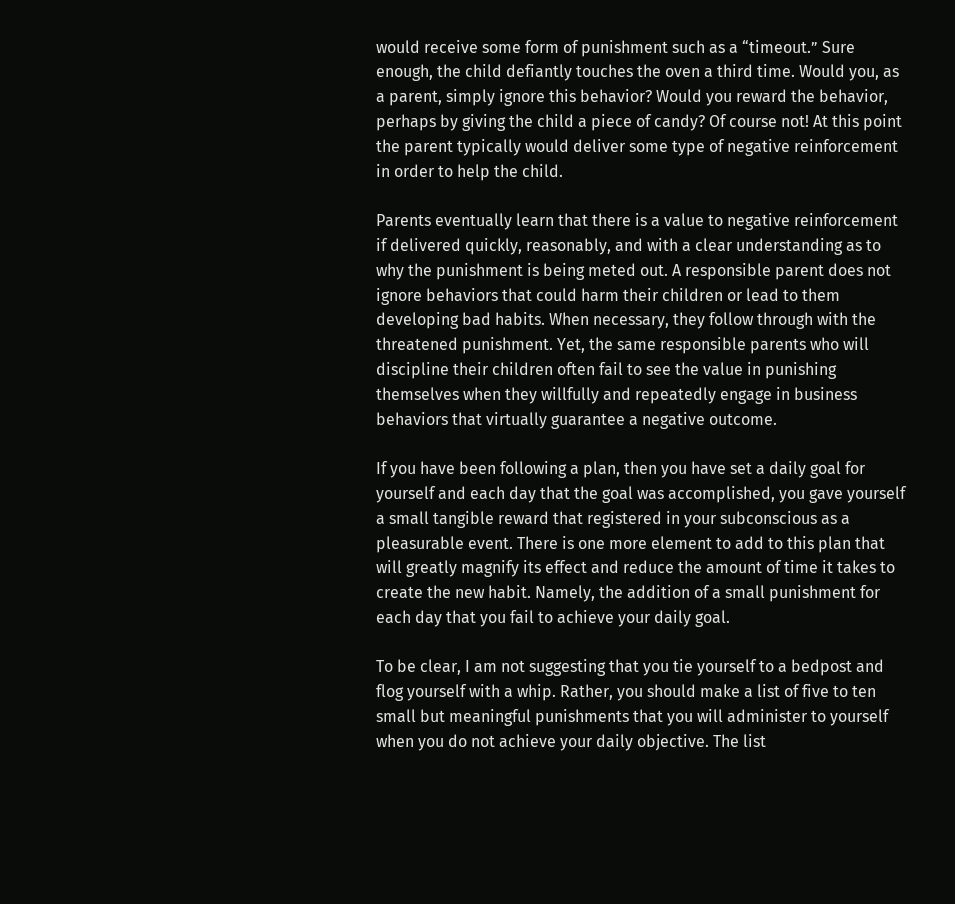would receive some form of punishment such as a “timeout.” Sure enough, the child defiantly touches the oven a third time. Would you, as a parent, simply ignore this behavior? Would you reward the behavior, perhaps by giving the child a piece of candy? Of course not! At this point the parent typically would deliver some type of negative reinforcement in order to help the child.

Parents eventually learn that there is a value to negative reinforcement if delivered quickly, reasonably, and with a clear understanding as to why the punishment is being meted out. A responsible parent does not ignore behaviors that could harm their children or lead to them developing bad habits. When necessary, they follow through with the threatened punishment. Yet, the same responsible parents who will discipline their children often fail to see the value in punishing themselves when they willfully and repeatedly engage in business behaviors that virtually guarantee a negative outcome.

If you have been following a plan, then you have set a daily goal for yourself and each day that the goal was accomplished, you gave yourself a small tangible reward that registered in your subconscious as a pleasurable event. There is one more element to add to this plan that will greatly magnify its effect and reduce the amount of time it takes to create the new habit. Namely, the addition of a small punishment for each day that you fail to achieve your daily goal.

To be clear, I am not suggesting that you tie yourself to a bedpost and flog yourself with a whip. Rather, you should make a list of five to ten small but meaningful punishments that you will administer to yourself when you do not achieve your daily objective. The list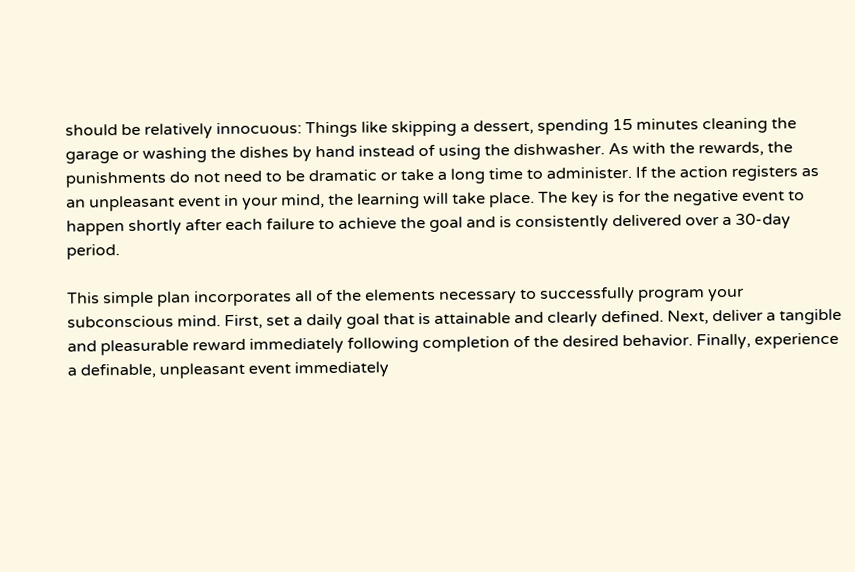should be relatively innocuous: Things like skipping a dessert, spending 15 minutes cleaning the garage or washing the dishes by hand instead of using the dishwasher. As with the rewards, the punishments do not need to be dramatic or take a long time to administer. If the action registers as an unpleasant event in your mind, the learning will take place. The key is for the negative event to happen shortly after each failure to achieve the goal and is consistently delivered over a 30-day period.

This simple plan incorporates all of the elements necessary to successfully program your subconscious mind. First, set a daily goal that is attainable and clearly defined. Next, deliver a tangible and pleasurable reward immediately following completion of the desired behavior. Finally, experience a definable, unpleasant event immediately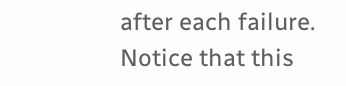after each failure. Notice that this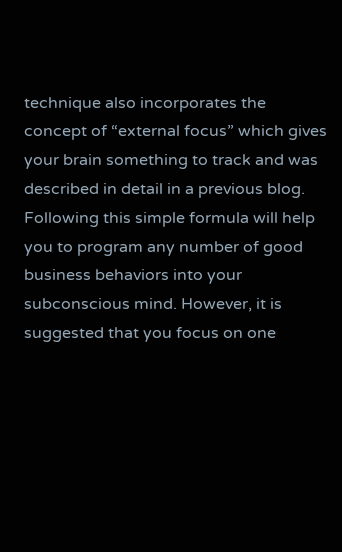technique also incorporates the concept of “external focus” which gives your brain something to track and was described in detail in a previous blog. Following this simple formula will help you to program any number of good business behaviors into your subconscious mind. However, it is suggested that you focus on one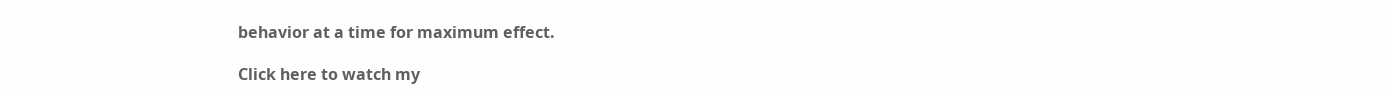behavior at a time for maximum effect.

Click here to watch my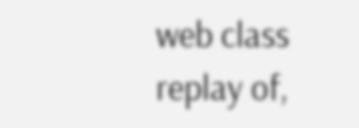web class replay of,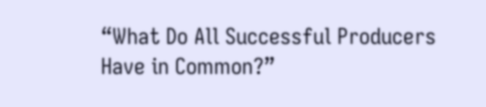“What Do All Successful Producers Have in Common?”